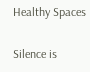Healthy Spaces

Silence is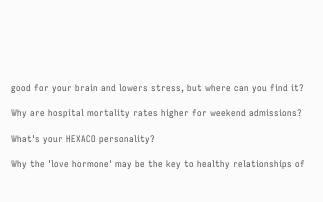good for your brain and lowers stress, but where can you find it?

Why are hospital mortality rates higher for weekend admissions?

What's your HEXACO personality?

Why the 'love hormone' may be the key to healthy relationships of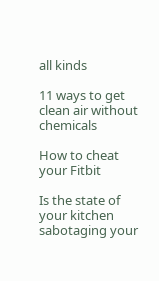all kinds

11 ways to get clean air without chemicals

How to cheat your Fitbit

Is the state of your kitchen sabotaging your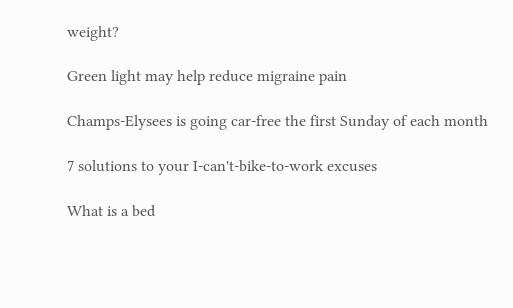weight?

Green light may help reduce migraine pain

Champs-Elysees is going car-free the first Sunday of each month

7 solutions to your I-can't-bike-to-work excuses

What is a bed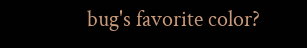bug's favorite color?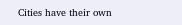Cities have their own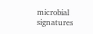microbial signatures